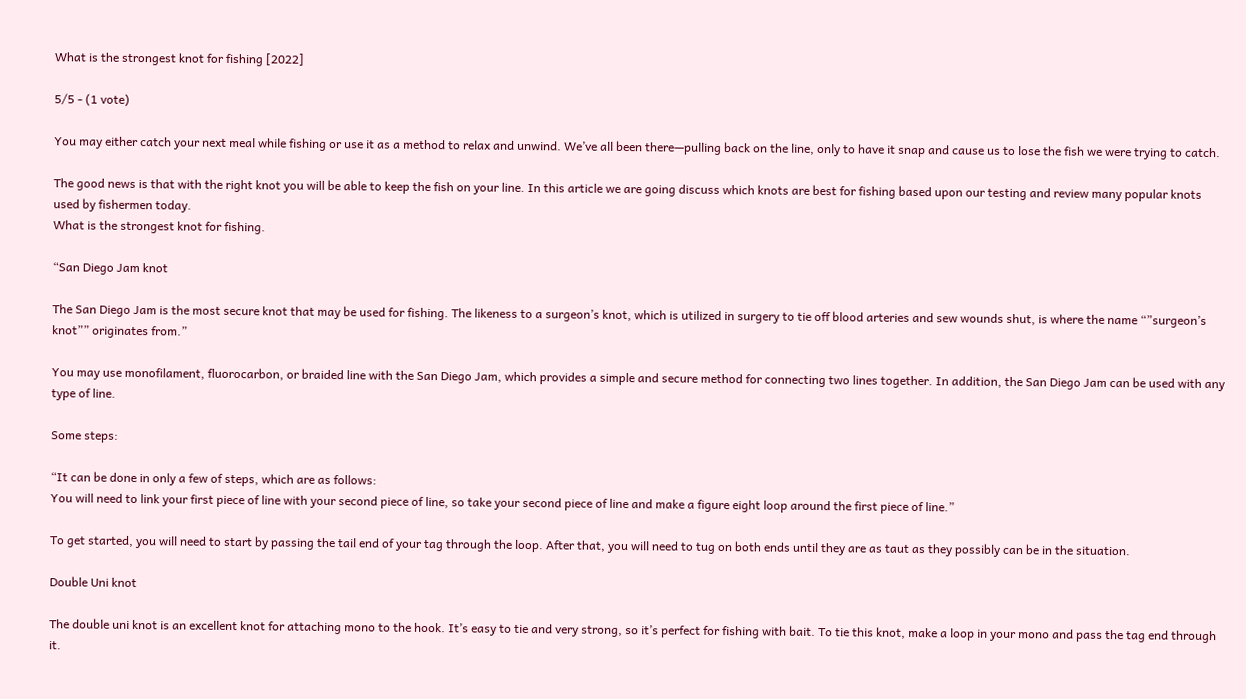What is the strongest knot for fishing [2022]

5/5 - (1 vote)

You may either catch your next meal while fishing or use it as a method to relax and unwind. We’ve all been there—pulling back on the line, only to have it snap and cause us to lose the fish we were trying to catch.

The good news is that with the right knot you will be able to keep the fish on your line. In this article we are going discuss which knots are best for fishing based upon our testing and review many popular knots used by fishermen today.
What is the strongest knot for fishing.

“San Diego Jam knot

The San Diego Jam is the most secure knot that may be used for fishing. The likeness to a surgeon’s knot, which is utilized in surgery to tie off blood arteries and sew wounds shut, is where the name “”surgeon’s knot”” originates from.”

You may use monofilament, fluorocarbon, or braided line with the San Diego Jam, which provides a simple and secure method for connecting two lines together. In addition, the San Diego Jam can be used with any type of line.

Some steps:

“It can be done in only a few of steps, which are as follows:
You will need to link your first piece of line with your second piece of line, so take your second piece of line and make a figure eight loop around the first piece of line.”

To get started, you will need to start by passing the tail end of your tag through the loop. After that, you will need to tug on both ends until they are as taut as they possibly can be in the situation.

Double Uni knot

The double uni knot is an excellent knot for attaching mono to the hook. It’s easy to tie and very strong, so it’s perfect for fishing with bait. To tie this knot, make a loop in your mono and pass the tag end through it.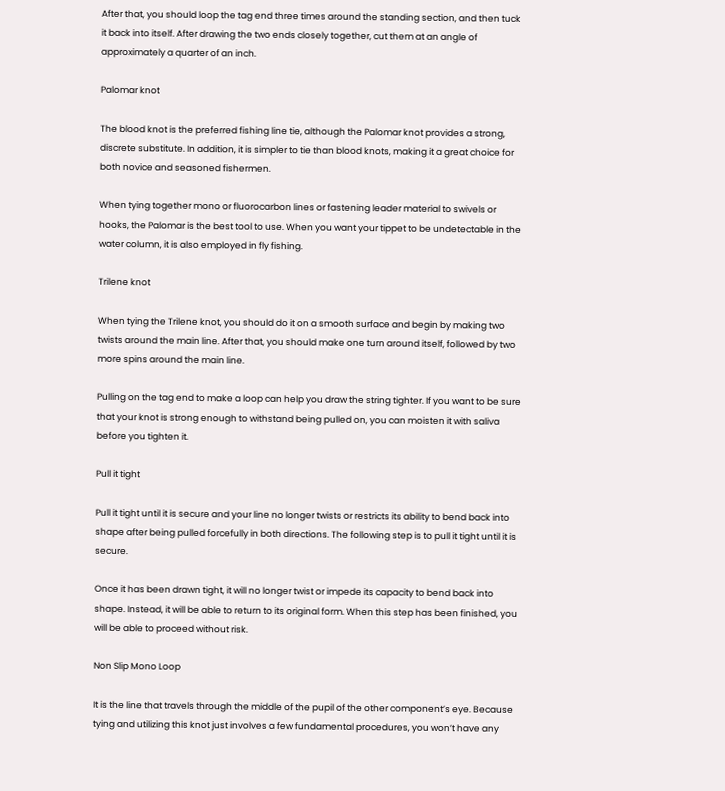After that, you should loop the tag end three times around the standing section, and then tuck it back into itself. After drawing the two ends closely together, cut them at an angle of approximately a quarter of an inch.

Palomar knot

The blood knot is the preferred fishing line tie, although the Palomar knot provides a strong, discrete substitute. In addition, it is simpler to tie than blood knots, making it a great choice for both novice and seasoned fishermen.

When tying together mono or fluorocarbon lines or fastening leader material to swivels or hooks, the Palomar is the best tool to use. When you want your tippet to be undetectable in the water column, it is also employed in fly fishing.

Trilene knot

When tying the Trilene knot, you should do it on a smooth surface and begin by making two twists around the main line. After that, you should make one turn around itself, followed by two more spins around the main line.

Pulling on the tag end to make a loop can help you draw the string tighter. If you want to be sure that your knot is strong enough to withstand being pulled on, you can moisten it with saliva before you tighten it.

Pull it tight

Pull it tight until it is secure and your line no longer twists or restricts its ability to bend back into shape after being pulled forcefully in both directions. The following step is to pull it tight until it is secure.

Once it has been drawn tight, it will no longer twist or impede its capacity to bend back into shape. Instead, it will be able to return to its original form. When this step has been finished, you will be able to proceed without risk.

Non Slip Mono Loop

It is the line that travels through the middle of the pupil of the other component’s eye. Because tying and utilizing this knot just involves a few fundamental procedures, you won’t have any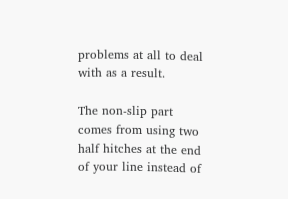problems at all to deal with as a result.

The non-slip part comes from using two half hitches at the end of your line instead of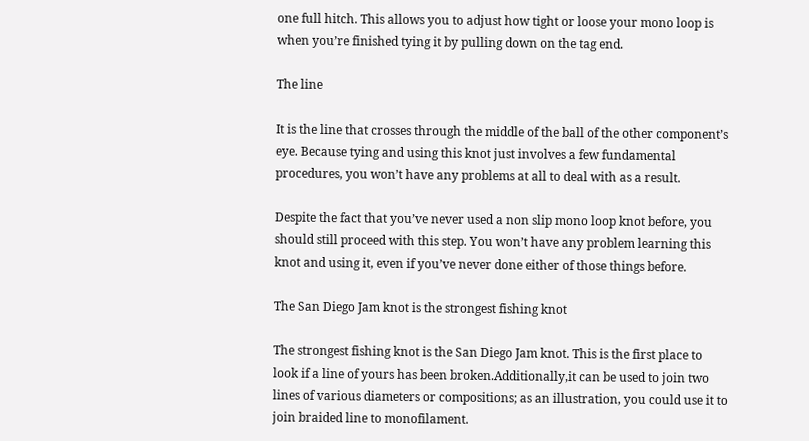one full hitch. This allows you to adjust how tight or loose your mono loop is when you’re finished tying it by pulling down on the tag end.

The line

It is the line that crosses through the middle of the ball of the other component’s eye. Because tying and using this knot just involves a few fundamental procedures, you won’t have any problems at all to deal with as a result.

Despite the fact that you’ve never used a non slip mono loop knot before, you should still proceed with this step. You won’t have any problem learning this knot and using it, even if you’ve never done either of those things before.

The San Diego Jam knot is the strongest fishing knot

The strongest fishing knot is the San Diego Jam knot. This is the first place to look if a line of yours has been broken.Additionally,it can be used to join two lines of various diameters or compositions; as an illustration, you could use it to join braided line to monofilament.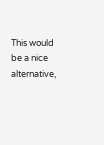This would be a nice alternative,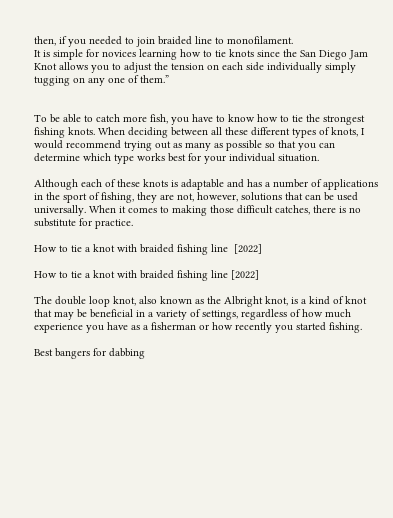then, if you needed to join braided line to monofilament.
It is simple for novices learning how to tie knots since the San Diego Jam Knot allows you to adjust the tension on each side individually simply tugging on any one of them.”


To be able to catch more fish, you have to know how to tie the strongest fishing knots. When deciding between all these different types of knots, I would recommend trying out as many as possible so that you can determine which type works best for your individual situation.

Although each of these knots is adaptable and has a number of applications in the sport of fishing, they are not, however, solutions that can be used universally. When it comes to making those difficult catches, there is no substitute for practice.

How to tie a knot with braided fishing line  [2022]

How to tie a knot with braided fishing line [2022]

The double loop knot, also known as the Albright knot, is a kind of knot that may be beneficial in a variety of settings, regardless of how much experience you have as a fisherman or how recently you started fishing.

Best bangers for dabbing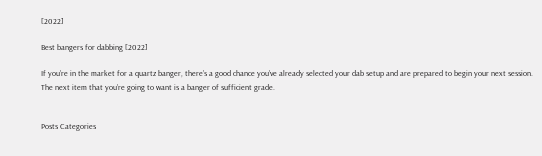[2022]

Best bangers for dabbing [2022]

If you’re in the market for a quartz banger, there’s a good chance you’ve already selected your dab setup and are prepared to begin your next session. The next item that you’re going to want is a banger of sufficient grade.


Posts Categories